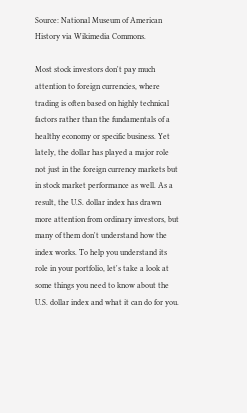Source: National Museum of American History via Wikimedia Commons.

Most stock investors don't pay much attention to foreign currencies, where trading is often based on highly technical factors rather than the fundamentals of a healthy economy or specific business. Yet lately, the dollar has played a major role not just in the foreign currency markets but in stock market performance as well. As a result, the U.S. dollar index has drawn more attention from ordinary investors, but many of them don't understand how the index works. To help you understand its role in your portfolio, let's take a look at some things you need to know about the U.S. dollar index and what it can do for you.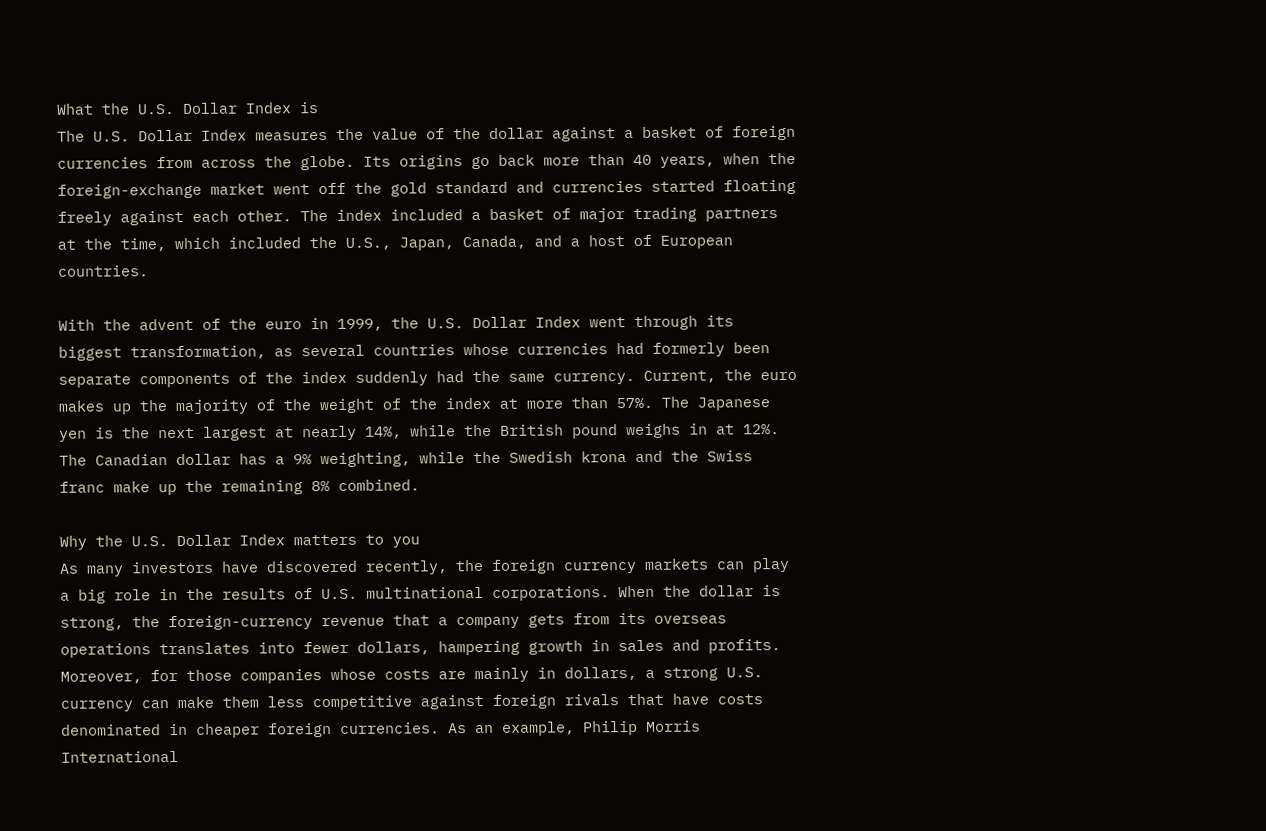What the U.S. Dollar Index is
The U.S. Dollar Index measures the value of the dollar against a basket of foreign currencies from across the globe. Its origins go back more than 40 years, when the foreign-exchange market went off the gold standard and currencies started floating freely against each other. The index included a basket of major trading partners at the time, which included the U.S., Japan, Canada, and a host of European countries.

With the advent of the euro in 1999, the U.S. Dollar Index went through its biggest transformation, as several countries whose currencies had formerly been separate components of the index suddenly had the same currency. Current, the euro makes up the majority of the weight of the index at more than 57%. The Japanese yen is the next largest at nearly 14%, while the British pound weighs in at 12%. The Canadian dollar has a 9% weighting, while the Swedish krona and the Swiss franc make up the remaining 8% combined.

Why the U.S. Dollar Index matters to you
As many investors have discovered recently, the foreign currency markets can play a big role in the results of U.S. multinational corporations. When the dollar is strong, the foreign-currency revenue that a company gets from its overseas operations translates into fewer dollars, hampering growth in sales and profits. Moreover, for those companies whose costs are mainly in dollars, a strong U.S. currency can make them less competitive against foreign rivals that have costs denominated in cheaper foreign currencies. As an example, Philip Morris International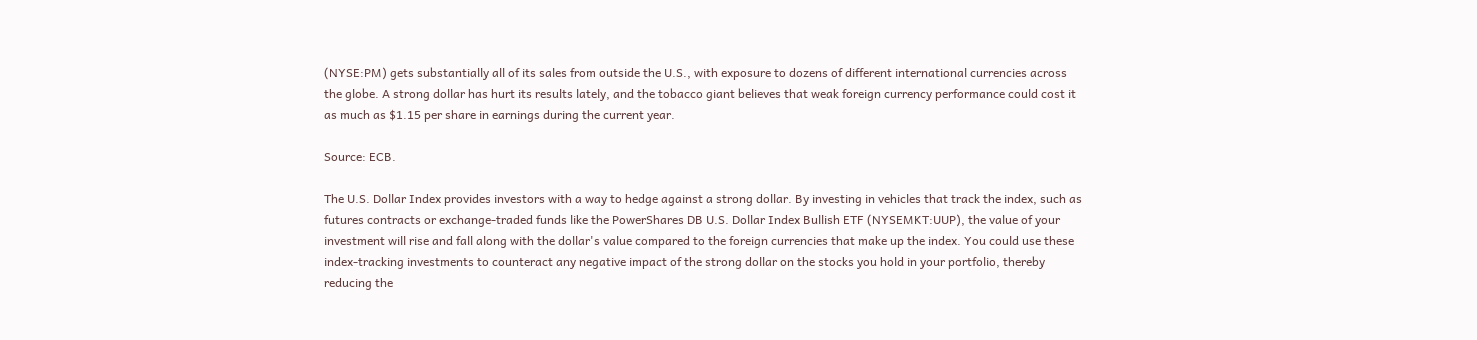(NYSE:PM) gets substantially all of its sales from outside the U.S., with exposure to dozens of different international currencies across the globe. A strong dollar has hurt its results lately, and the tobacco giant believes that weak foreign currency performance could cost it as much as $1.15 per share in earnings during the current year.

Source: ECB.

The U.S. Dollar Index provides investors with a way to hedge against a strong dollar. By investing in vehicles that track the index, such as futures contracts or exchange-traded funds like the PowerShares DB U.S. Dollar Index Bullish ETF (NYSEMKT:UUP), the value of your investment will rise and fall along with the dollar's value compared to the foreign currencies that make up the index. You could use these index-tracking investments to counteract any negative impact of the strong dollar on the stocks you hold in your portfolio, thereby reducing the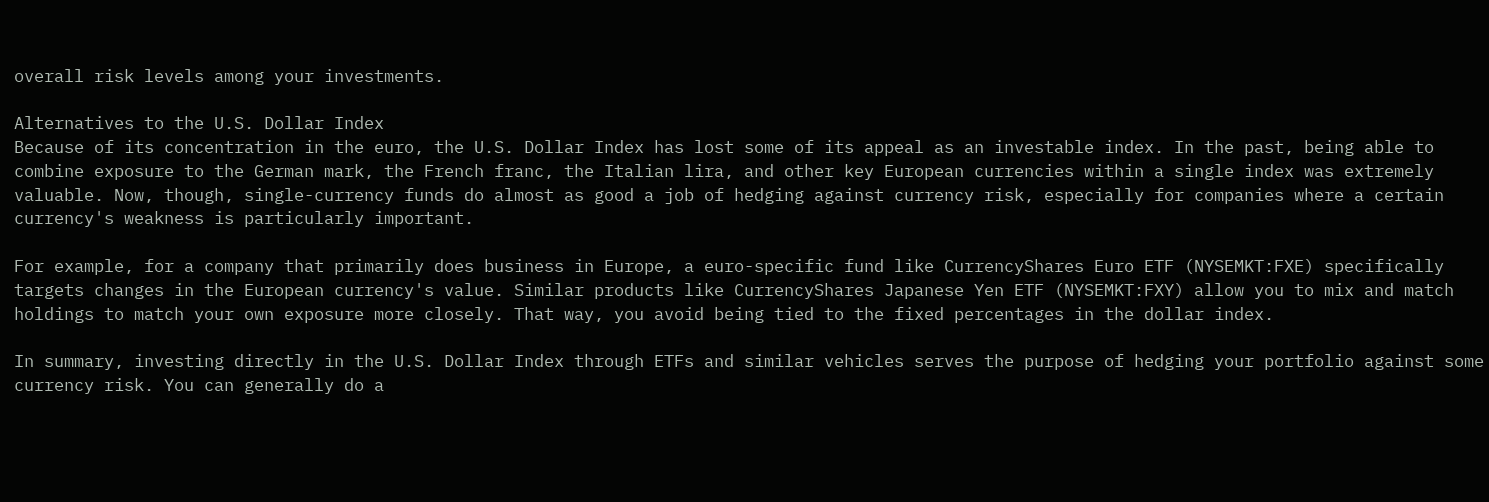overall risk levels among your investments.

Alternatives to the U.S. Dollar Index
Because of its concentration in the euro, the U.S. Dollar Index has lost some of its appeal as an investable index. In the past, being able to combine exposure to the German mark, the French franc, the Italian lira, and other key European currencies within a single index was extremely valuable. Now, though, single-currency funds do almost as good a job of hedging against currency risk, especially for companies where a certain currency's weakness is particularly important.

For example, for a company that primarily does business in Europe, a euro-specific fund like CurrencyShares Euro ETF (NYSEMKT:FXE) specifically targets changes in the European currency's value. Similar products like CurrencyShares Japanese Yen ETF (NYSEMKT:FXY) allow you to mix and match holdings to match your own exposure more closely. That way, you avoid being tied to the fixed percentages in the dollar index.

In summary, investing directly in the U.S. Dollar Index through ETFs and similar vehicles serves the purpose of hedging your portfolio against some currency risk. You can generally do a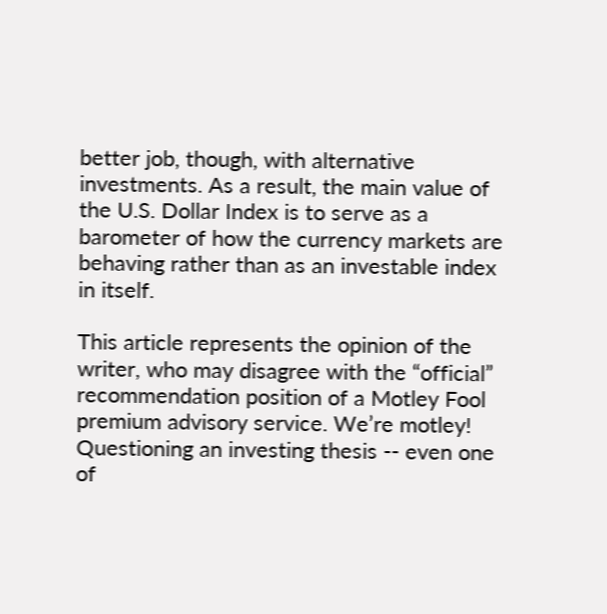better job, though, with alternative investments. As a result, the main value of the U.S. Dollar Index is to serve as a barometer of how the currency markets are behaving rather than as an investable index in itself.

This article represents the opinion of the writer, who may disagree with the “official” recommendation position of a Motley Fool premium advisory service. We’re motley! Questioning an investing thesis -- even one of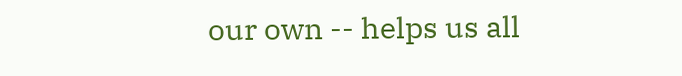our own -- helps us all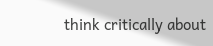think critically about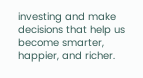investing and make decisions that help us become smarter, happier, and richer.